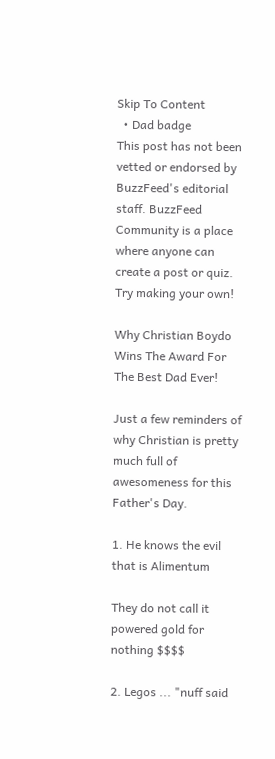Skip To Content
  • Dad badge
This post has not been vetted or endorsed by BuzzFeed's editorial staff. BuzzFeed Community is a place where anyone can create a post or quiz. Try making your own!

Why Christian Boydo Wins The Award For The Best Dad Ever!

Just a few reminders of why Christian is pretty much full of awesomeness for this Father's Day.

1. He knows the evil that is Alimentum

They do not call it powered gold for nothing $$$$

2. Legos ... "nuff said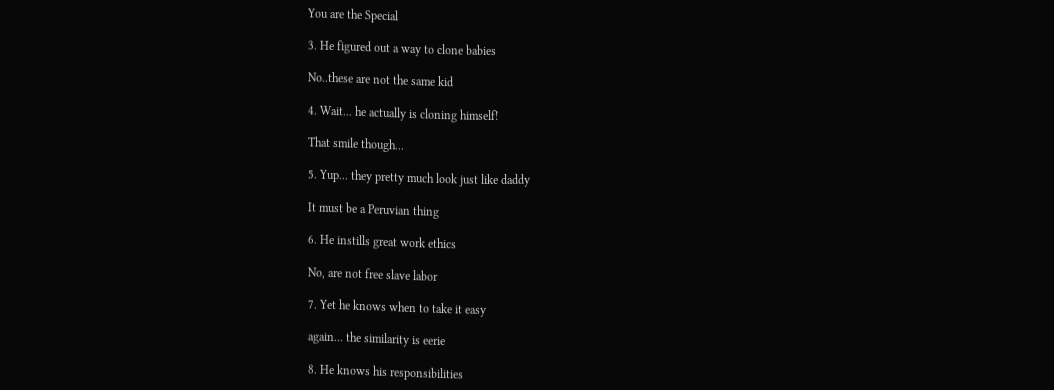You are the Special

3. He figured out a way to clone babies

No..these are not the same kid

4. Wait... he actually is cloning himself!

That smile though...

5. Yup... they pretty much look just like daddy

It must be a Peruvian thing

6. He instills great work ethics

No, are not free slave labor

7. Yet he knows when to take it easy

again... the similarity is eerie

8. He knows his responsibilities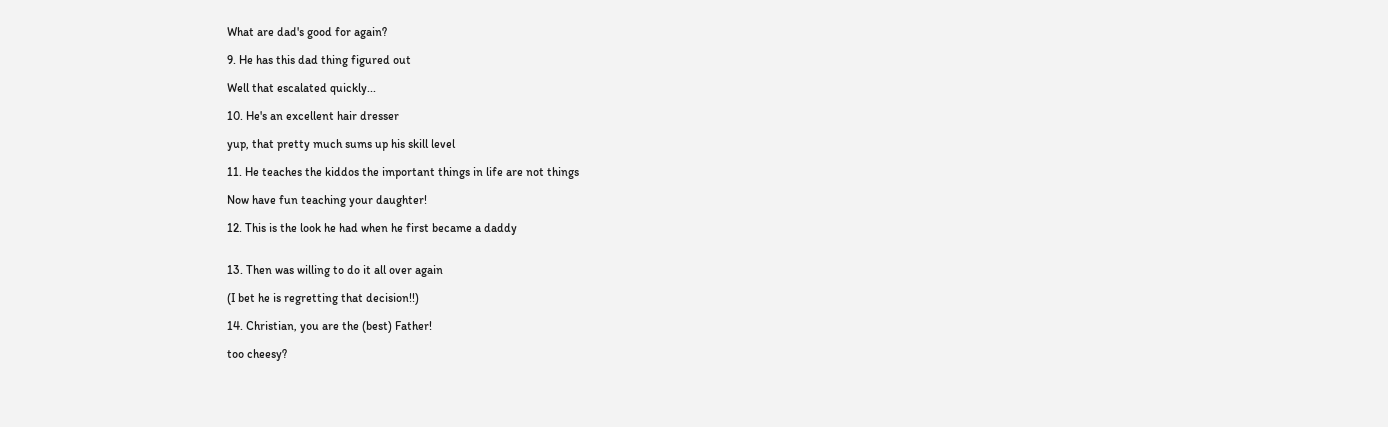What are dad's good for again?

9. He has this dad thing figured out

Well that escalated quickly...

10. He's an excellent hair dresser

yup, that pretty much sums up his skill level

11. He teaches the kiddos the important things in life are not things

Now have fun teaching your daughter!

12. This is the look he had when he first became a daddy


13. Then was willing to do it all over again

(I bet he is regretting that decision!!)

14. Christian, you are the (best) Father!

too cheesy?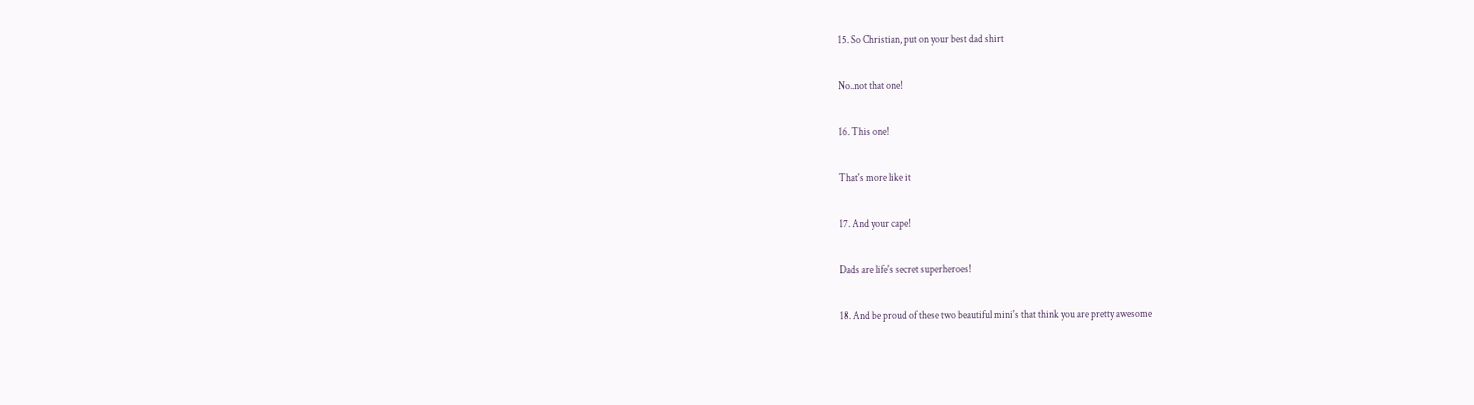15. So Christian, put on your best dad shirt

No..not that one!

16. This one!

That's more like it

17. And your cape!

Dads are life's secret superheroes!

18. And be proud of these two beautiful mini's that think you are pretty awesome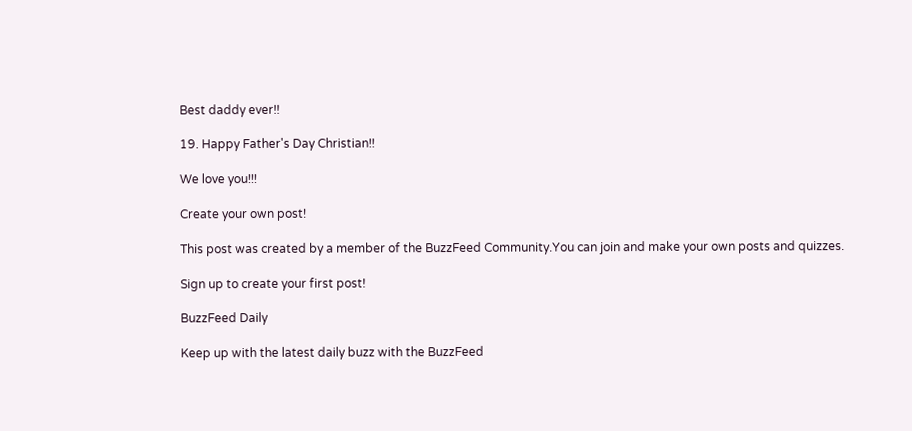Best daddy ever!!

19. Happy Father's Day Christian!!

We love you!!!

Create your own post!

This post was created by a member of the BuzzFeed Community.You can join and make your own posts and quizzes.

Sign up to create your first post!

BuzzFeed Daily

Keep up with the latest daily buzz with the BuzzFeed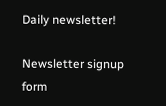Daily newsletter!

Newsletter signup form